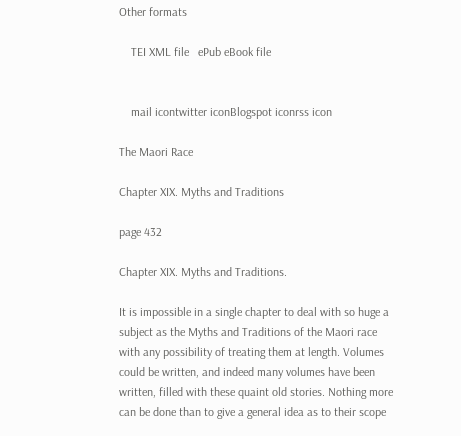Other formats

    TEI XML file   ePub eBook file


    mail icontwitter iconBlogspot iconrss icon

The Maori Race

Chapter XIX. Myths and Traditions

page 432

Chapter XIX. Myths and Traditions.

It is impossible in a single chapter to deal with so huge a subject as the Myths and Traditions of the Maori race with any possibility of treating them at length. Volumes could be written, and indeed many volumes have been written, filled with these quaint old stories. Nothing more can be done than to give a general idea as to their scope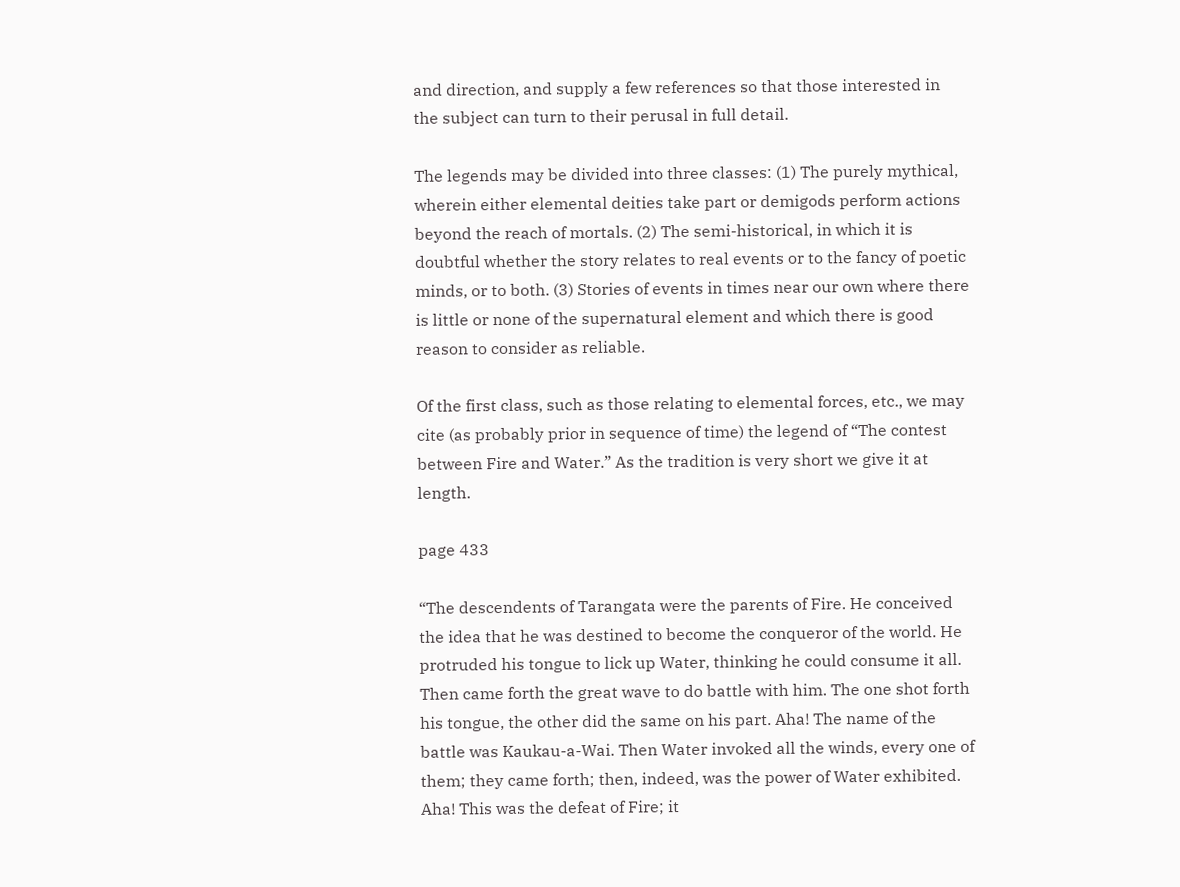and direction, and supply a few references so that those interested in the subject can turn to their perusal in full detail.

The legends may be divided into three classes: (1) The purely mythical, wherein either elemental deities take part or demigods perform actions beyond the reach of mortals. (2) The semi-historical, in which it is doubtful whether the story relates to real events or to the fancy of poetic minds, or to both. (3) Stories of events in times near our own where there is little or none of the supernatural element and which there is good reason to consider as reliable.

Of the first class, such as those relating to elemental forces, etc., we may cite (as probably prior in sequence of time) the legend of “The contest between Fire and Water.” As the tradition is very short we give it at length.

page 433

“The descendents of Tarangata were the parents of Fire. He conceived the idea that he was destined to become the conqueror of the world. He protruded his tongue to lick up Water, thinking he could consume it all. Then came forth the great wave to do battle with him. The one shot forth his tongue, the other did the same on his part. Aha! The name of the battle was Kaukau-a-Wai. Then Water invoked all the winds, every one of them; they came forth; then, indeed, was the power of Water exhibited. Aha! This was the defeat of Fire; it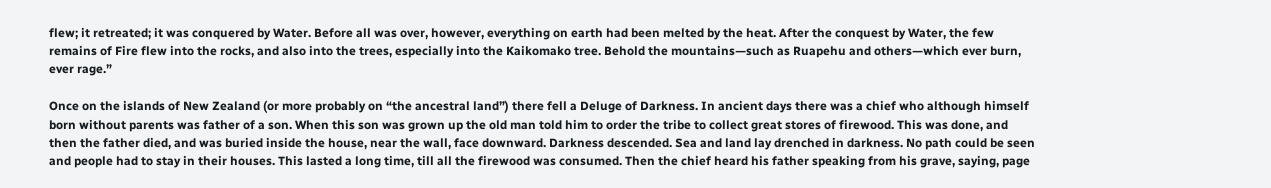flew; it retreated; it was conquered by Water. Before all was over, however, everything on earth had been melted by the heat. After the conquest by Water, the few remains of Fire flew into the rocks, and also into the trees, especially into the Kaikomako tree. Behold the mountains—such as Ruapehu and others—which ever burn, ever rage.”

Once on the islands of New Zealand (or more probably on “the ancestral land”) there fell a Deluge of Darkness. In ancient days there was a chief who although himself born without parents was father of a son. When this son was grown up the old man told him to order the tribe to collect great stores of firewood. This was done, and then the father died, and was buried inside the house, near the wall, face downward. Darkness descended. Sea and land lay drenched in darkness. No path could be seen and people had to stay in their houses. This lasted a long time, till all the firewood was consumed. Then the chief heard his father speaking from his grave, saying, page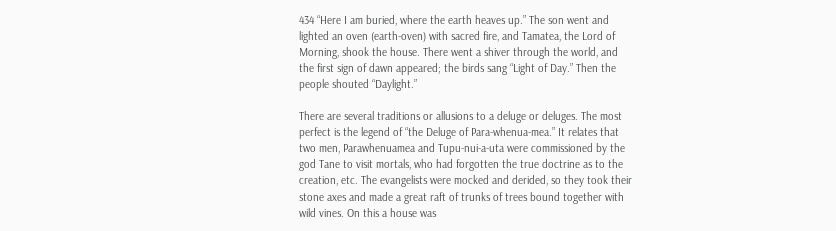434 “Here I am buried, where the earth heaves up.” The son went and lighted an oven (earth-oven) with sacred fire, and Tamatea, the Lord of Morning, shook the house. There went a shiver through the world, and the first sign of dawn appeared; the birds sang “Light of Day.” Then the people shouted “Daylight.”

There are several traditions or allusions to a deluge or deluges. The most perfect is the legend of “the Deluge of Para-whenua-mea.” It relates that two men, Parawhenuamea and Tupu-nui-a-uta were commissioned by the god Tane to visit mortals, who had forgotten the true doctrine as to the creation, etc. The evangelists were mocked and derided, so they took their stone axes and made a great raft of trunks of trees bound together with wild vines. On this a house was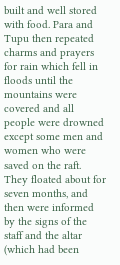built and well stored with food. Para and Tupu then repeated charms and prayers for rain which fell in floods until the mountains were covered and all people were drowned except some men and women who were saved on the raft. They floated about for seven months, and then were informed by the signs of the staff and the altar (which had been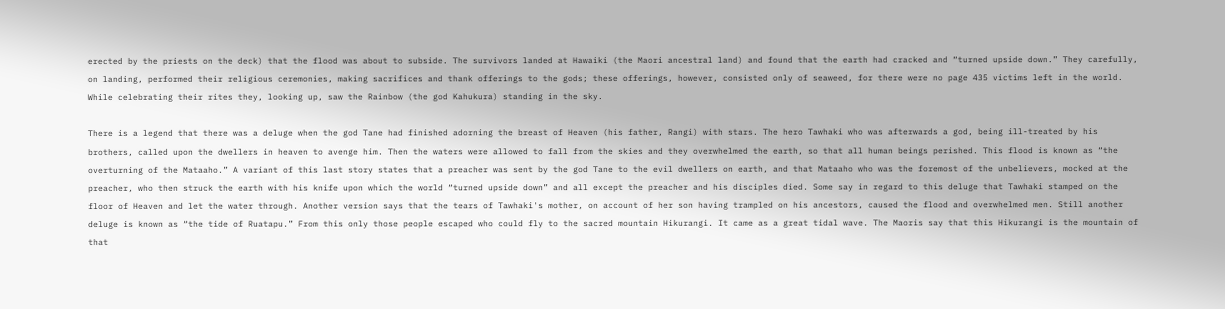erected by the priests on the deck) that the flood was about to subside. The survivors landed at Hawaiki (the Maori ancestral land) and found that the earth had cracked and “turned upside down.” They carefully, on landing, performed their religious ceremonies, making sacrifices and thank offerings to the gods; these offerings, however, consisted only of seaweed, for there were no page 435 victims left in the world. While celebrating their rites they, looking up, saw the Rainbow (the god Kahukura) standing in the sky.

There is a legend that there was a deluge when the god Tane had finished adorning the breast of Heaven (his father, Rangi) with stars. The hero Tawhaki who was afterwards a god, being ill-treated by his brothers, called upon the dwellers in heaven to avenge him. Then the waters were allowed to fall from the skies and they overwhelmed the earth, so that all human beings perished. This flood is known as “the overturning of the Mataaho.” A variant of this last story states that a preacher was sent by the god Tane to the evil dwellers on earth, and that Mataaho who was the foremost of the unbelievers, mocked at the preacher, who then struck the earth with his knife upon which the world “turned upside down” and all except the preacher and his disciples died. Some say in regard to this deluge that Tawhaki stamped on the floor of Heaven and let the water through. Another version says that the tears of Tawhaki's mother, on account of her son having trampled on his ancestors, caused the flood and overwhelmed men. Still another deluge is known as “the tide of Ruatapu.” From this only those people escaped who could fly to the sacred mountain Hikurangi. It came as a great tidal wave. The Maoris say that this Hikurangi is the mountain of that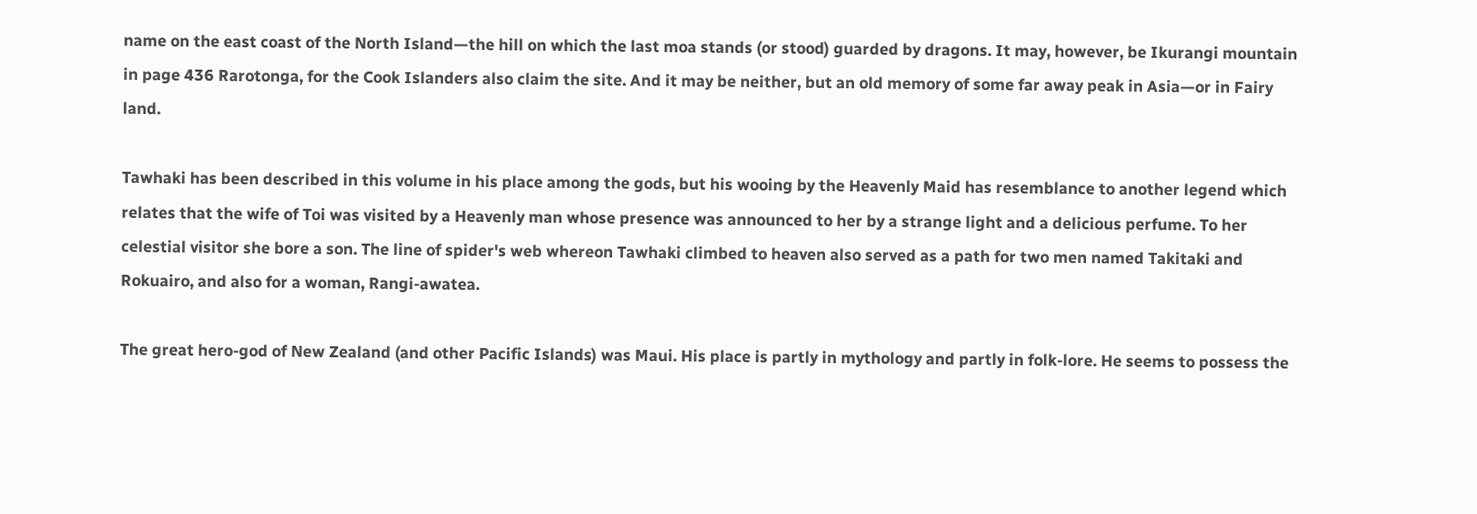name on the east coast of the North Island—the hill on which the last moa stands (or stood) guarded by dragons. It may, however, be Ikurangi mountain in page 436 Rarotonga, for the Cook Islanders also claim the site. And it may be neither, but an old memory of some far away peak in Asia—or in Fairy land.

Tawhaki has been described in this volume in his place among the gods, but his wooing by the Heavenly Maid has resemblance to another legend which relates that the wife of Toi was visited by a Heavenly man whose presence was announced to her by a strange light and a delicious perfume. To her celestial visitor she bore a son. The line of spider's web whereon Tawhaki climbed to heaven also served as a path for two men named Takitaki and Rokuairo, and also for a woman, Rangi-awatea.

The great hero-god of New Zealand (and other Pacific Islands) was Maui. His place is partly in mythology and partly in folk-lore. He seems to possess the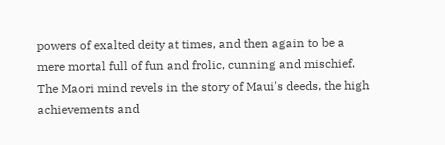powers of exalted deity at times, and then again to be a mere mortal full of fun and frolic, cunning and mischief. The Maori mind revels in the story of Maui's deeds, the high achievements and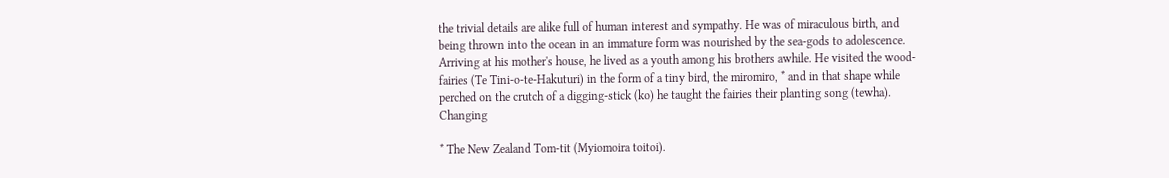the trivial details are alike full of human interest and sympathy. He was of miraculous birth, and being thrown into the ocean in an immature form was nourished by the sea-gods to adolescence. Arriving at his mother's house, he lived as a youth among his brothers awhile. He visited the wood-fairies (Te Tini-o-te-Hakuturi) in the form of a tiny bird, the miromiro, * and in that shape while perched on the crutch of a digging-stick (ko) he taught the fairies their planting song (tewha). Changing

* The New Zealand Tom-tit (Myiomoira toitoi).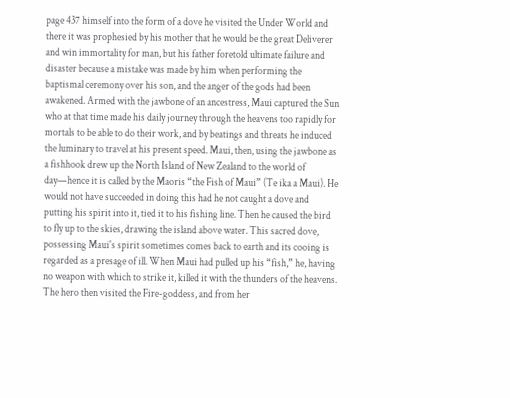page 437 himself into the form of a dove he visited the Under World and there it was prophesied by his mother that he would be the great Deliverer and win immortality for man, but his father foretold ultimate failure and disaster because a mistake was made by him when performing the baptismal ceremony over his son, and the anger of the gods had been awakened. Armed with the jawbone of an ancestress, Maui captured the Sun who at that time made his daily journey through the heavens too rapidly for mortals to be able to do their work, and by beatings and threats he induced the luminary to travel at his present speed. Maui, then, using the jawbone as a fishhook drew up the North Island of New Zealand to the world of day—hence it is called by the Maoris “the Fish of Maui” (Te ika a Maui). He would not have succeeded in doing this had he not caught a dove and putting his spirit into it, tied it to his fishing line. Then he caused the bird to fly up to the skies, drawing the island above water. This sacred dove, possessing Maui's spirit sometimes comes back to earth and its cooing is regarded as a presage of ill. When Maui had pulled up his “fish,” he, having no weapon with which to strike it, killed it with the thunders of the heavens. The hero then visited the Fire-goddess, and from her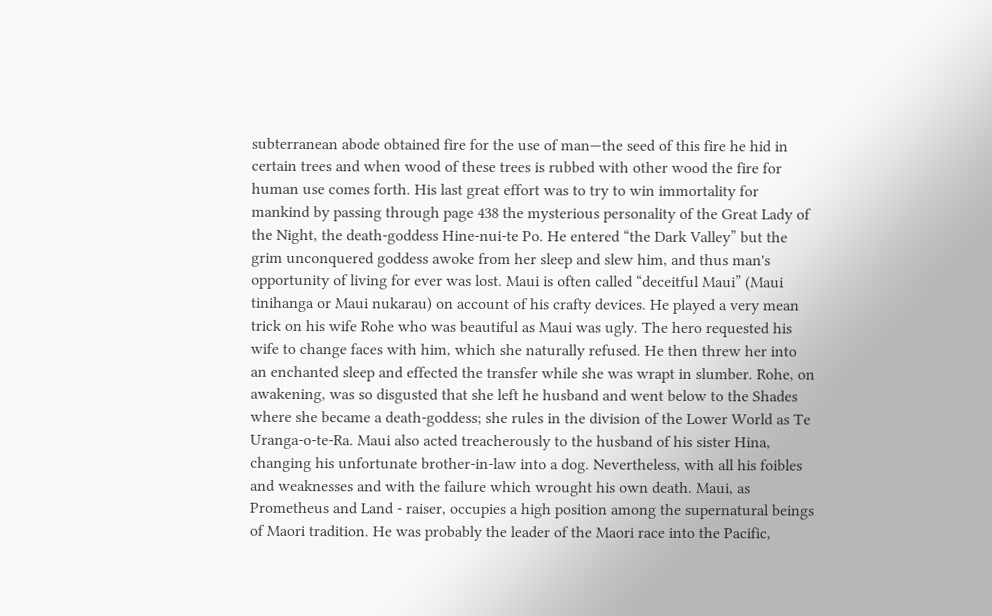subterranean abode obtained fire for the use of man—the seed of this fire he hid in certain trees and when wood of these trees is rubbed with other wood the fire for human use comes forth. His last great effort was to try to win immortality for mankind by passing through page 438 the mysterious personality of the Great Lady of the Night, the death-goddess Hine-nui-te Po. He entered “the Dark Valley” but the grim unconquered goddess awoke from her sleep and slew him, and thus man's opportunity of living for ever was lost. Maui is often called “deceitful Maui” (Maui tinihanga or Maui nukarau) on account of his crafty devices. He played a very mean trick on his wife Rohe who was beautiful as Maui was ugly. The hero requested his wife to change faces with him, which she naturally refused. He then threw her into an enchanted sleep and effected the transfer while she was wrapt in slumber. Rohe, on awakening, was so disgusted that she left he husband and went below to the Shades where she became a death-goddess; she rules in the division of the Lower World as Te Uranga-o-te-Ra. Maui also acted treacherously to the husband of his sister Hina, changing his unfortunate brother-in-law into a dog. Nevertheless, with all his foibles and weaknesses and with the failure which wrought his own death. Maui, as Prometheus and Land - raiser, occupies a high position among the supernatural beings of Maori tradition. He was probably the leader of the Maori race into the Pacific,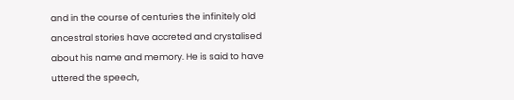and in the course of centuries the infinitely old ancestral stories have accreted and crystalised about his name and memory. He is said to have uttered the speech,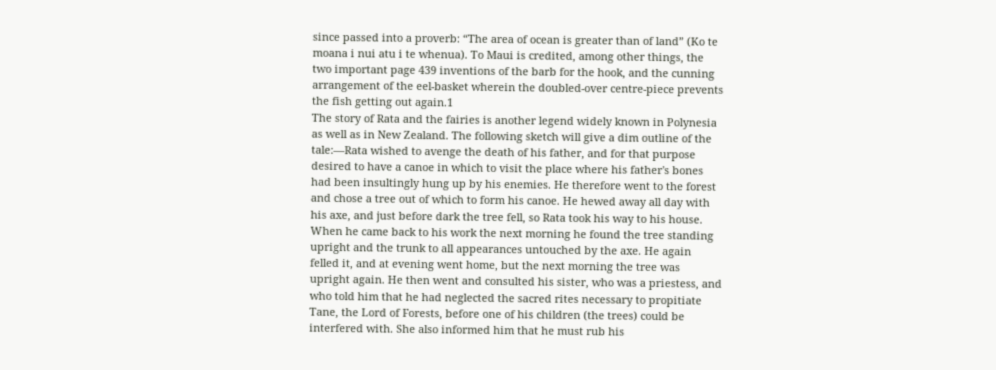since passed into a proverb: “The area of ocean is greater than of land” (Ko te moana i nui atu i te whenua). To Maui is credited, among other things, the two important page 439 inventions of the barb for the hook, and the cunning arrangement of the eel-basket wherein the doubled-over centre-piece prevents the fish getting out again.1
The story of Rata and the fairies is another legend widely known in Polynesia as well as in New Zealand. The following sketch will give a dim outline of the tale:—Rata wished to avenge the death of his father, and for that purpose desired to have a canoe in which to visit the place where his father's bones had been insultingly hung up by his enemies. He therefore went to the forest and chose a tree out of which to form his canoe. He hewed away all day with his axe, and just before dark the tree fell, so Rata took his way to his house. When he came back to his work the next morning he found the tree standing upright and the trunk to all appearances untouched by the axe. He again felled it, and at evening went home, but the next morning the tree was upright again. He then went and consulted his sister, who was a priestess, and who told him that he had neglected the sacred rites necessary to propitiate Tane, the Lord of Forests, before one of his children (the trees) could be interfered with. She also informed him that he must rub his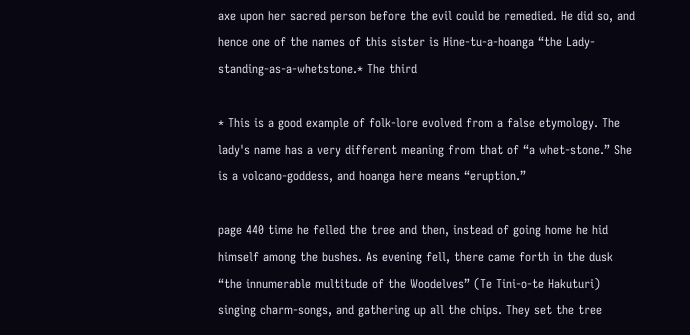axe upon her sacred person before the evil could be remedied. He did so, and hence one of the names of this sister is Hine-tu-a-hoanga “the Lady-standing-as-a-whetstone.* The third

* This is a good example of folk-lore evolved from a false etymology. The lady's name has a very different meaning from that of “a whet-stone.” She is a volcano-goddess, and hoanga here means “eruption.”

page 440 time he felled the tree and then, instead of going home he hid himself among the bushes. As evening fell, there came forth in the dusk “the innumerable multitude of the Woodelves” (Te Tini-o-te Hakuturi) singing charm-songs, and gathering up all the chips. They set the tree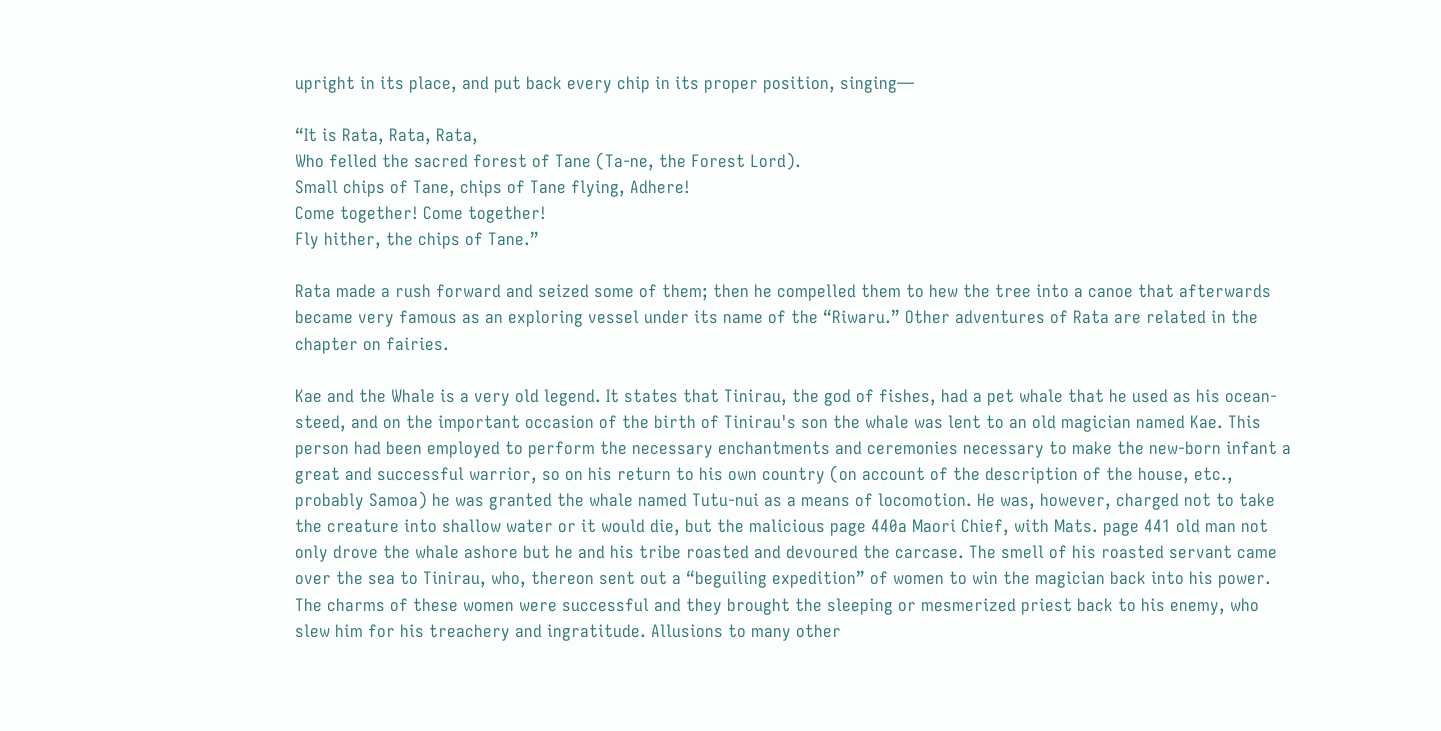upright in its place, and put back every chip in its proper position, singing—

“It is Rata, Rata, Rata,
Who felled the sacred forest of Tane (Ta-ne, the Forest Lord).
Small chips of Tane, chips of Tane flying, Adhere!
Come together! Come together!
Fly hither, the chips of Tane.”

Rata made a rush forward and seized some of them; then he compelled them to hew the tree into a canoe that afterwards became very famous as an exploring vessel under its name of the “Riwaru.” Other adventures of Rata are related in the chapter on fairies.

Kae and the Whale is a very old legend. It states that Tinirau, the god of fishes, had a pet whale that he used as his ocean-steed, and on the important occasion of the birth of Tinirau's son the whale was lent to an old magician named Kae. This person had been employed to perform the necessary enchantments and ceremonies necessary to make the new-born infant a great and successful warrior, so on his return to his own country (on account of the description of the house, etc., probably Samoa) he was granted the whale named Tutu-nui as a means of locomotion. He was, however, charged not to take the creature into shallow water or it would die, but the malicious page 440a Maori Chief, with Mats. page 441 old man not only drove the whale ashore but he and his tribe roasted and devoured the carcase. The smell of his roasted servant came over the sea to Tinirau, who, thereon sent out a “beguiling expedition” of women to win the magician back into his power. The charms of these women were successful and they brought the sleeping or mesmerized priest back to his enemy, who slew him for his treachery and ingratitude. Allusions to many other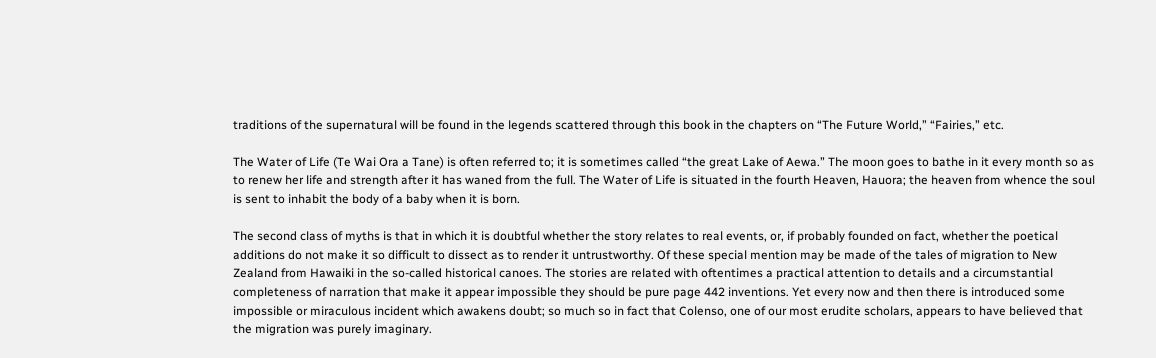traditions of the supernatural will be found in the legends scattered through this book in the chapters on “The Future World,” “Fairies,” etc.

The Water of Life (Te Wai Ora a Tane) is often referred to; it is sometimes called “the great Lake of Aewa.” The moon goes to bathe in it every month so as to renew her life and strength after it has waned from the full. The Water of Life is situated in the fourth Heaven, Hauora; the heaven from whence the soul is sent to inhabit the body of a baby when it is born.

The second class of myths is that in which it is doubtful whether the story relates to real events, or, if probably founded on fact, whether the poetical additions do not make it so difficult to dissect as to render it untrustworthy. Of these special mention may be made of the tales of migration to New Zealand from Hawaiki in the so-called historical canoes. The stories are related with oftentimes a practical attention to details and a circumstantial completeness of narration that make it appear impossible they should be pure page 442 inventions. Yet every now and then there is introduced some impossible or miraculous incident which awakens doubt; so much so in fact that Colenso, one of our most erudite scholars, appears to have believed that the migration was purely imaginary.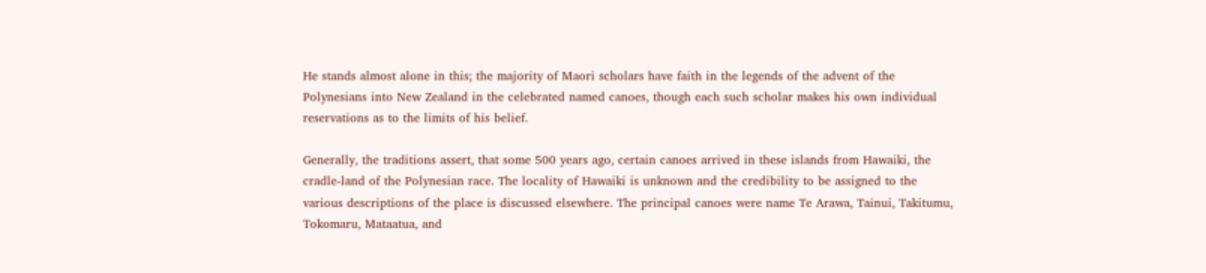He stands almost alone in this; the majority of Maori scholars have faith in the legends of the advent of the Polynesians into New Zealand in the celebrated named canoes, though each such scholar makes his own individual reservations as to the limits of his belief.

Generally, the traditions assert, that some 500 years ago, certain canoes arrived in these islands from Hawaiki, the cradle-land of the Polynesian race. The locality of Hawaiki is unknown and the credibility to be assigned to the various descriptions of the place is discussed elsewhere. The principal canoes were name Te Arawa, Tainui, Takitumu, Tokomaru, Mataatua, and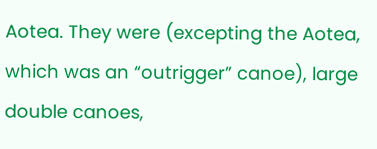Aotea. They were (excepting the Aotea, which was an “outrigger” canoe), large double canoes,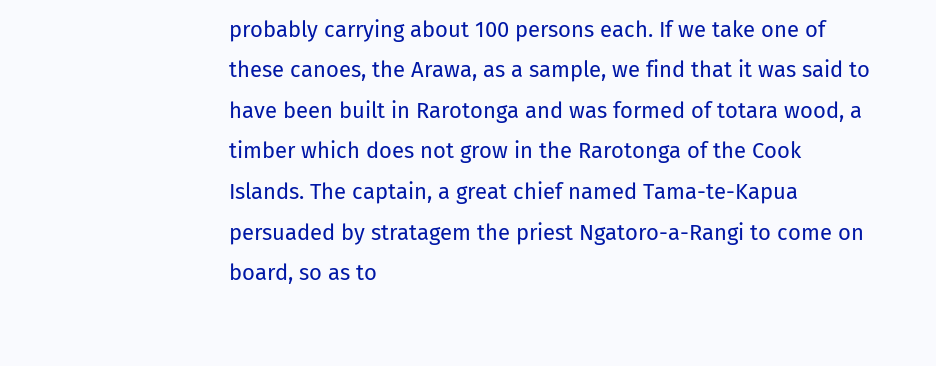probably carrying about 100 persons each. If we take one of these canoes, the Arawa, as a sample, we find that it was said to have been built in Rarotonga and was formed of totara wood, a timber which does not grow in the Rarotonga of the Cook Islands. The captain, a great chief named Tama-te-Kapua persuaded by stratagem the priest Ngatoro-a-Rangi to come on board, so as to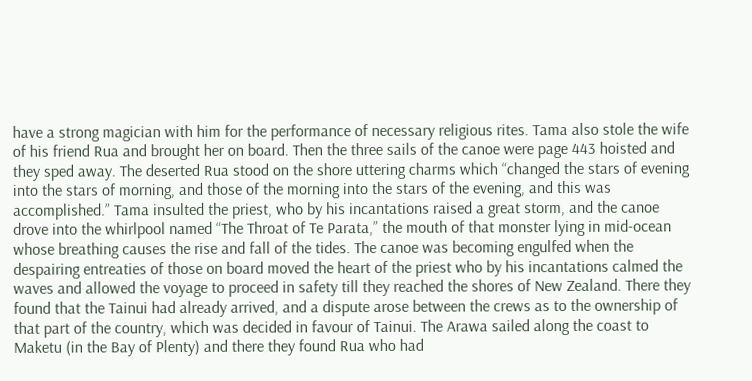have a strong magician with him for the performance of necessary religious rites. Tama also stole the wife of his friend Rua and brought her on board. Then the three sails of the canoe were page 443 hoisted and they sped away. The deserted Rua stood on the shore uttering charms which “changed the stars of evening into the stars of morning, and those of the morning into the stars of the evening, and this was accomplished.” Tama insulted the priest, who by his incantations raised a great storm, and the canoe drove into the whirlpool named “The Throat of Te Parata,” the mouth of that monster lying in mid-ocean whose breathing causes the rise and fall of the tides. The canoe was becoming engulfed when the despairing entreaties of those on board moved the heart of the priest who by his incantations calmed the waves and allowed the voyage to proceed in safety till they reached the shores of New Zealand. There they found that the Tainui had already arrived, and a dispute arose between the crews as to the ownership of that part of the country, which was decided in favour of Tainui. The Arawa sailed along the coast to Maketu (in the Bay of Plenty) and there they found Rua who had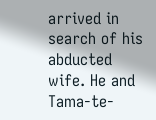arrived in search of his abducted wife. He and Tama-te-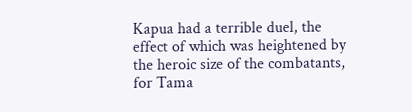Kapua had a terrible duel, the effect of which was heightened by the heroic size of the combatants, for Tama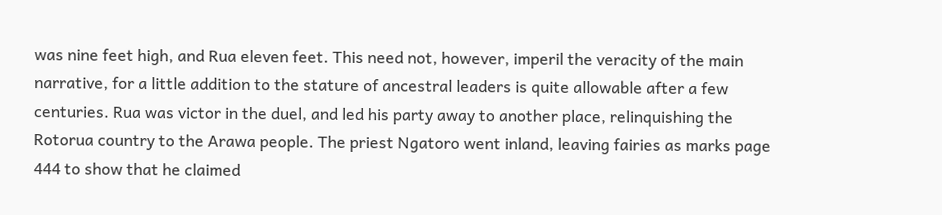was nine feet high, and Rua eleven feet. This need not, however, imperil the veracity of the main narrative, for a little addition to the stature of ancestral leaders is quite allowable after a few centuries. Rua was victor in the duel, and led his party away to another place, relinquishing the Rotorua country to the Arawa people. The priest Ngatoro went inland, leaving fairies as marks page 444 to show that he claimed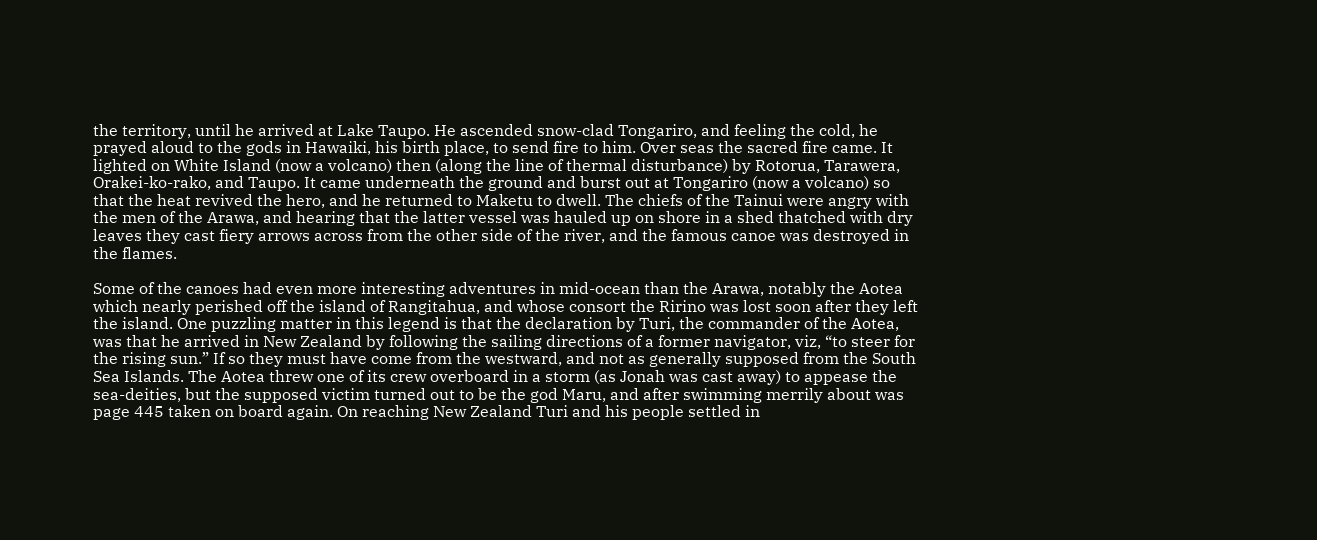the territory, until he arrived at Lake Taupo. He ascended snow-clad Tongariro, and feeling the cold, he prayed aloud to the gods in Hawaiki, his birth place, to send fire to him. Over seas the sacred fire came. It lighted on White Island (now a volcano) then (along the line of thermal disturbance) by Rotorua, Tarawera, Orakei-ko-rako, and Taupo. It came underneath the ground and burst out at Tongariro (now a volcano) so that the heat revived the hero, and he returned to Maketu to dwell. The chiefs of the Tainui were angry with the men of the Arawa, and hearing that the latter vessel was hauled up on shore in a shed thatched with dry leaves they cast fiery arrows across from the other side of the river, and the famous canoe was destroyed in the flames.

Some of the canoes had even more interesting adventures in mid-ocean than the Arawa, notably the Aotea which nearly perished off the island of Rangitahua, and whose consort the Ririno was lost soon after they left the island. One puzzling matter in this legend is that the declaration by Turi, the commander of the Aotea, was that he arrived in New Zealand by following the sailing directions of a former navigator, viz, “to steer for the rising sun.” If so they must have come from the westward, and not as generally supposed from the South Sea Islands. The Aotea threw one of its crew overboard in a storm (as Jonah was cast away) to appease the sea-deities, but the supposed victim turned out to be the god Maru, and after swimming merrily about was page 445 taken on board again. On reaching New Zealand Turi and his people settled in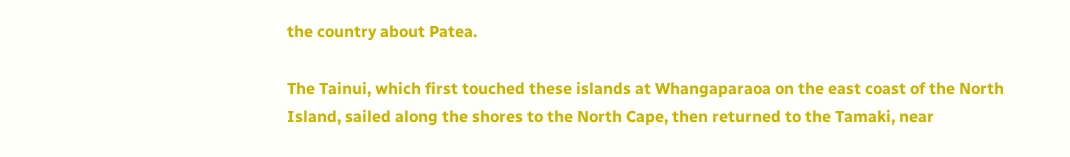the country about Patea.

The Tainui, which first touched these islands at Whangaparaoa on the east coast of the North Island, sailed along the shores to the North Cape, then returned to the Tamaki, near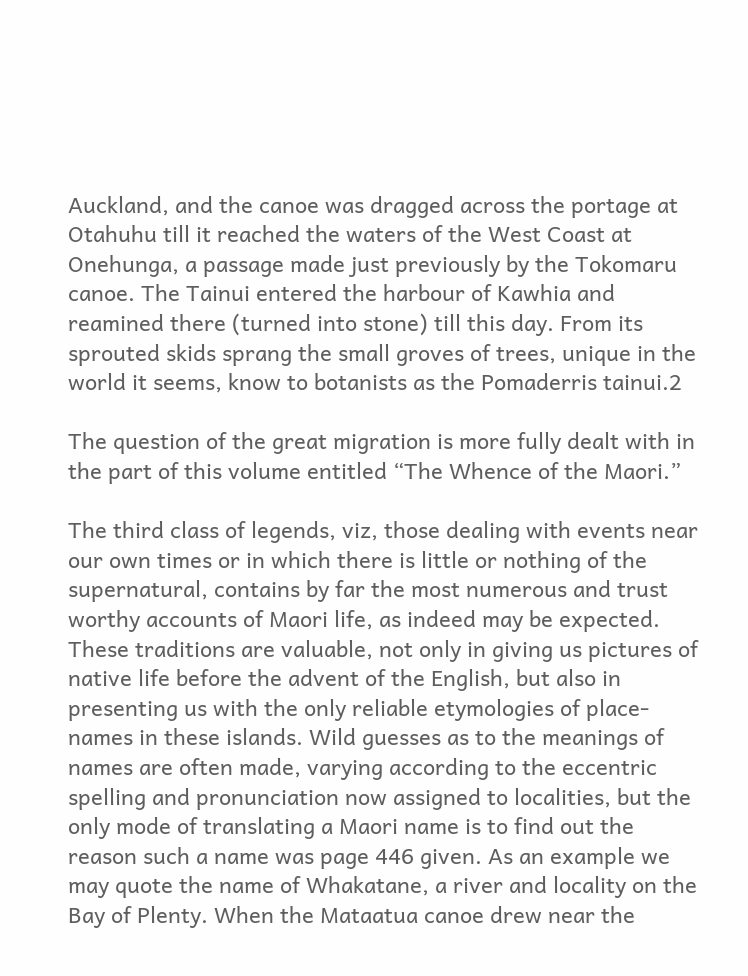Auckland, and the canoe was dragged across the portage at Otahuhu till it reached the waters of the West Coast at Onehunga, a passage made just previously by the Tokomaru canoe. The Tainui entered the harbour of Kawhia and reamined there (turned into stone) till this day. From its sprouted skids sprang the small groves of trees, unique in the world it seems, know to botanists as the Pomaderris tainui.2

The question of the great migration is more fully dealt with in the part of this volume entitled “The Whence of the Maori.”

The third class of legends, viz, those dealing with events near our own times or in which there is little or nothing of the supernatural, contains by far the most numerous and trust worthy accounts of Maori life, as indeed may be expected. These traditions are valuable, not only in giving us pictures of native life before the advent of the English, but also in presenting us with the only reliable etymologies of place-names in these islands. Wild guesses as to the meanings of names are often made, varying according to the eccentric spelling and pronunciation now assigned to localities, but the only mode of translating a Maori name is to find out the reason such a name was page 446 given. As an example we may quote the name of Whakatane, a river and locality on the Bay of Plenty. When the Mataatua canoe drew near the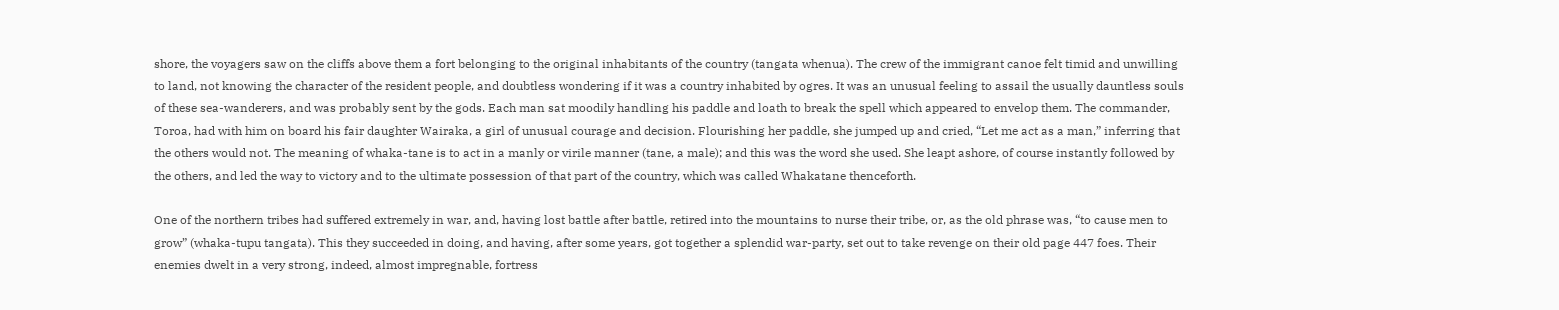shore, the voyagers saw on the cliffs above them a fort belonging to the original inhabitants of the country (tangata whenua). The crew of the immigrant canoe felt timid and unwilling to land, not knowing the character of the resident people, and doubtless wondering if it was a country inhabited by ogres. It was an unusual feeling to assail the usually dauntless souls of these sea-wanderers, and was probably sent by the gods. Each man sat moodily handling his paddle and loath to break the spell which appeared to envelop them. The commander, Toroa, had with him on board his fair daughter Wairaka, a girl of unusual courage and decision. Flourishing her paddle, she jumped up and cried, “Let me act as a man,” inferring that the others would not. The meaning of whaka-tane is to act in a manly or virile manner (tane, a male); and this was the word she used. She leapt ashore, of course instantly followed by the others, and led the way to victory and to the ultimate possession of that part of the country, which was called Whakatane thenceforth.

One of the northern tribes had suffered extremely in war, and, having lost battle after battle, retired into the mountains to nurse their tribe, or, as the old phrase was, “to cause men to grow” (whaka-tupu tangata). This they succeeded in doing, and having, after some years, got together a splendid war-party, set out to take revenge on their old page 447 foes. Their enemies dwelt in a very strong, indeed, almost impregnable, fortress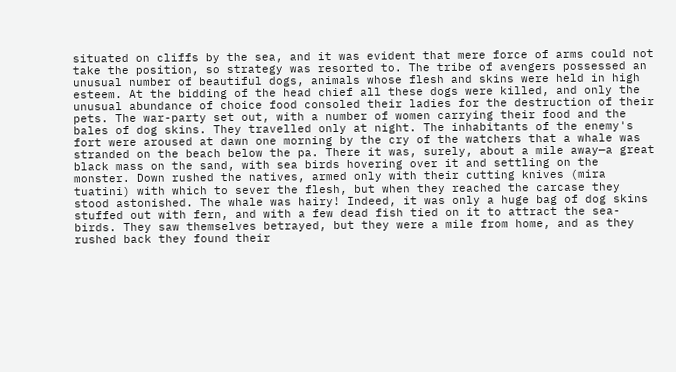situated on cliffs by the sea, and it was evident that mere force of arms could not take the position, so strategy was resorted to. The tribe of avengers possessed an unusual number of beautiful dogs, animals whose flesh and skins were held in high esteem. At the bidding of the head chief all these dogs were killed, and only the unusual abundance of choice food consoled their ladies for the destruction of their pets. The war-party set out, with a number of women carrying their food and the bales of dog skins. They travelled only at night. The inhabitants of the enemy's fort were aroused at dawn one morning by the cry of the watchers that a whale was stranded on the beach below the pa. There it was, surely, about a mile away—a great black mass on the sand, with sea birds hovering over it and settling on the monster. Down rushed the natives, armed only with their cutting knives (mira tuatini) with which to sever the flesh, but when they reached the carcase they stood astonished. The whale was hairy! Indeed, it was only a huge bag of dog skins stuffed out with fern, and with a few dead fish tied on it to attract the sea-birds. They saw themselves betrayed, but they were a mile from home, and as they rushed back they found their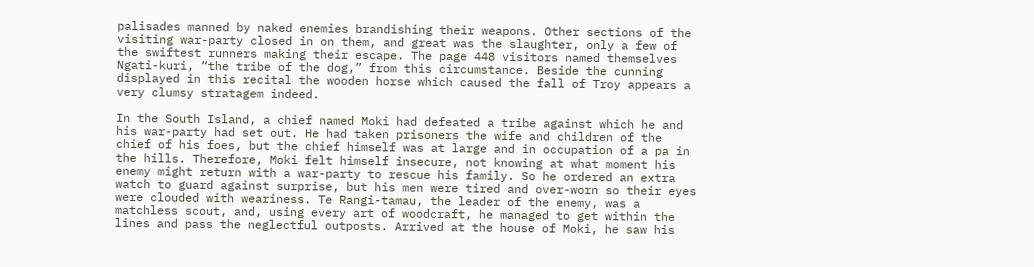palisades manned by naked enemies brandishing their weapons. Other sections of the visiting war-party closed in on them, and great was the slaughter, only a few of the swiftest runners making their escape. The page 448 visitors named themselves Ngati-kuri, “the tribe of the dog,” from this circumstance. Beside the cunning displayed in this recital the wooden horse which caused the fall of Troy appears a very clumsy stratagem indeed.

In the South Island, a chief named Moki had defeated a tribe against which he and his war-party had set out. He had taken prisoners the wife and children of the chief of his foes, but the chief himself was at large and in occupation of a pa in the hills. Therefore, Moki felt himself insecure, not knowing at what moment his enemy might return with a war-party to rescue his family. So he ordered an extra watch to guard against surprise, but his men were tired and over-worn so their eyes were clouded with weariness. Te Rangi-tamau, the leader of the enemy, was a matchless scout, and, using every art of woodcraft, he managed to get within the lines and pass the neglectful outposts. Arrived at the house of Moki, he saw his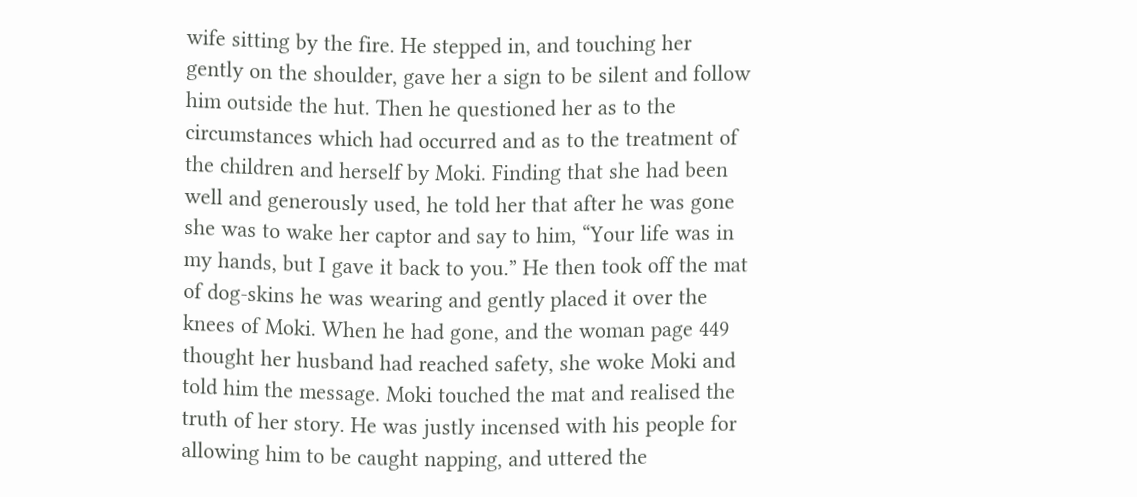wife sitting by the fire. He stepped in, and touching her gently on the shoulder, gave her a sign to be silent and follow him outside the hut. Then he questioned her as to the circumstances which had occurred and as to the treatment of the children and herself by Moki. Finding that she had been well and generously used, he told her that after he was gone she was to wake her captor and say to him, “Your life was in my hands, but I gave it back to you.” He then took off the mat of dog-skins he was wearing and gently placed it over the knees of Moki. When he had gone, and the woman page 449 thought her husband had reached safety, she woke Moki and told him the message. Moki touched the mat and realised the truth of her story. He was justly incensed with his people for allowing him to be caught napping, and uttered the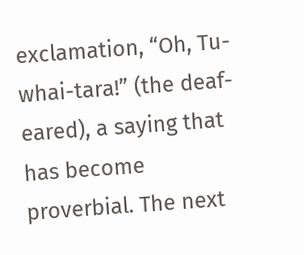exclamation, “Oh, Tu-whai-tara!” (the deaf-eared), a saying that has become proverbial. The next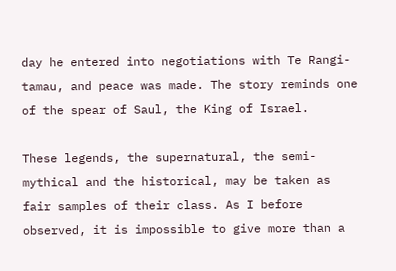day he entered into negotiations with Te Rangi-tamau, and peace was made. The story reminds one of the spear of Saul, the King of Israel.

These legends, the supernatural, the semi-mythical and the historical, may be taken as fair samples of their class. As I before observed, it is impossible to give more than a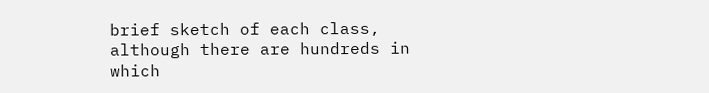brief sketch of each class, although there are hundreds in which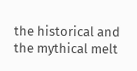the historical and the mythical melt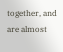together, and are almost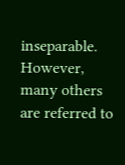inseparable. However, many others are referred to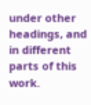under other headings, and in different parts of this work.